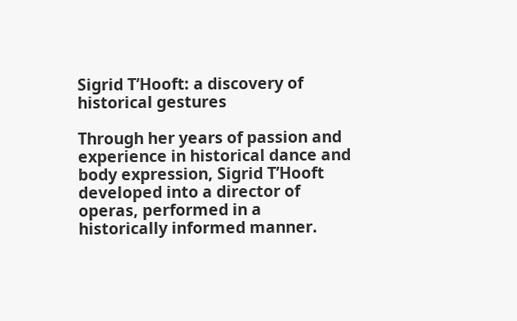Sigrid T’Hooft: a discovery of historical gestures

Through her years of passion and experience in historical dance and body expression, Sigrid T’Hooft developed into a director of operas, performed in a historically informed manner.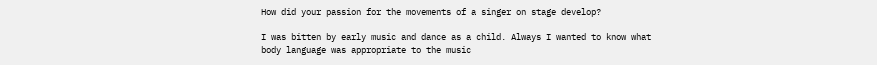How did your passion for the movements of a singer on stage develop?

I was bitten by early music and dance as a child. Always I wanted to know what body language was appropriate to the music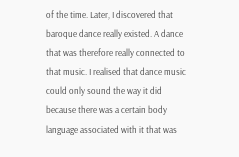of the time. Later, I discovered that baroque dance really existed. A dance that was therefore really connected to that music. I realised that dance music could only sound the way it did because there was a certain body language associated with it that was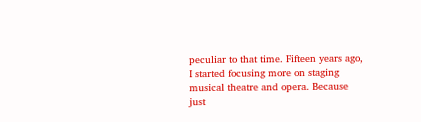peculiar to that time. Fifteen years ago, I started focusing more on staging musical theatre and opera. Because just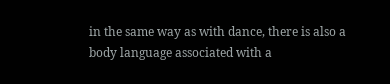in the same way as with dance, there is also a body language associated with a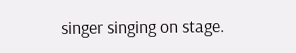singer singing on stage.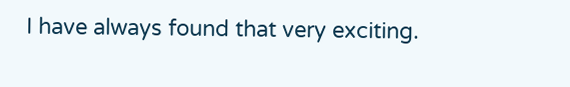I have always found that very exciting.